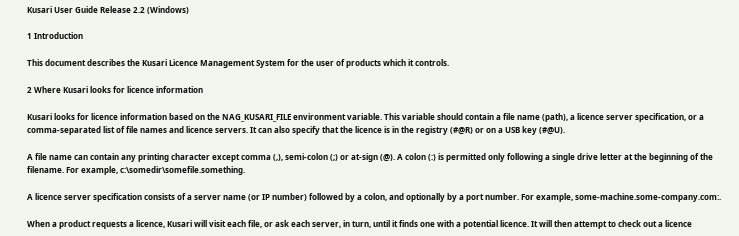Kusari User Guide Release 2.2 (Windows)

1 Introduction

This document describes the Kusari Licence Management System for the user of products which it controls.

2 Where Kusari looks for licence information

Kusari looks for licence information based on the NAG_KUSARI_FILE environment variable. This variable should contain a file name (path), a licence server specification, or a comma-separated list of file names and licence servers. It can also specify that the licence is in the registry (#@R) or on a USB key (#@U).

A file name can contain any printing character except comma (,), semi-colon (;) or at-sign (@). A colon (:) is permitted only following a single drive letter at the beginning of the filename. For example, c:\somedir\somefile.something.

A licence server specification consists of a server name (or IP number) followed by a colon, and optionally by a port number. For example, some-machine.some-company.com:.

When a product requests a licence, Kusari will visit each file, or ask each server, in turn, until it finds one with a potential licence. It will then attempt to check out a licence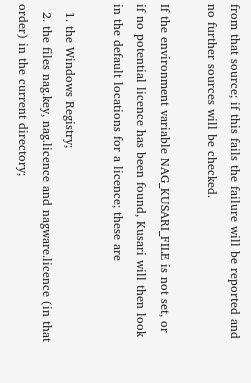from that source; if this fails the failure will be reported and no further sources will be checked.

If the environment variable NAG_KUSARI_FILE is not set, or if no potential licence has been found, Kusari will then look in the default locations for a licence; these are

  1. the Windows Registry;
  2. the files nag.key, nag.licence and nagware.licence (in that order) in the current directory;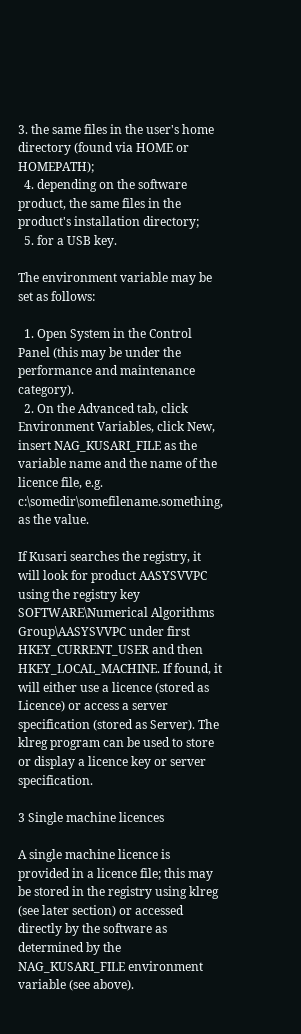3. the same files in the user's home directory (found via HOME or HOMEPATH);
  4. depending on the software product, the same files in the product's installation directory;
  5. for a USB key.

The environment variable may be set as follows:

  1. Open System in the Control Panel (this may be under the performance and maintenance category).
  2. On the Advanced tab, click Environment Variables, click New, insert NAG_KUSARI_FILE as the variable name and the name of the licence file, e.g. c:\somedir\somefilename.something, as the value.

If Kusari searches the registry, it will look for product AASYSVVPC using the registry key SOFTWARE\Numerical Algorithms Group\AASYSVVPC under first HKEY_CURRENT_USER and then HKEY_LOCAL_MACHINE. If found, it will either use a licence (stored as Licence) or access a server specification (stored as Server). The klreg program can be used to store or display a licence key or server specification.

3 Single machine licences

A single machine licence is provided in a licence file; this may be stored in the registry using klreg (see later section) or accessed directly by the software as determined by the NAG_KUSARI_FILE environment variable (see above).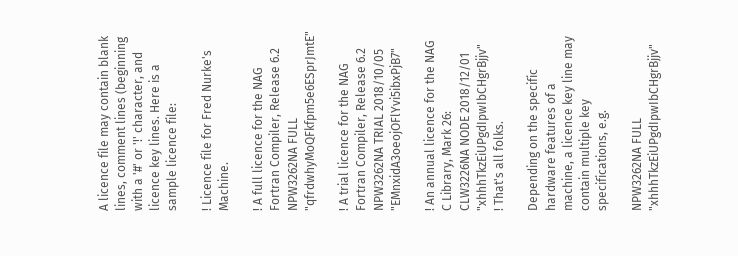A licence file may contain blank lines, comment lines (beginning with a '#' or '!' character, and licence key lines. Here is a sample licence file:

! Licence file for Fred Nurke's Machine.

! A full licence for the NAG Fortran Compiler, Release 6.2
NPW3262NA FULL "qfrdwhyMoQFkfpm5e6ESprJmtE"

! A trial licence for the NAG Fortran Compiler, Release 6.2
NPW3262NA TRIAL 2018/10/05 "EMnxidA3oeojOFlYvi5ibxPjB7"

! An annual licence for the NAG C Library, Mark 26:
CLW3226NA NODE 2018/12/01 "xhhhTkzEiUPgdIpwIbCHgrBjjv"
! That's all folks.

Depending on the specific hardware features of a machine, a licence key line may contain multiple key specifications, e.g.

NPW3262NA FULL "xhhhTkzEiUPgdIpwIbCHgrBjjv"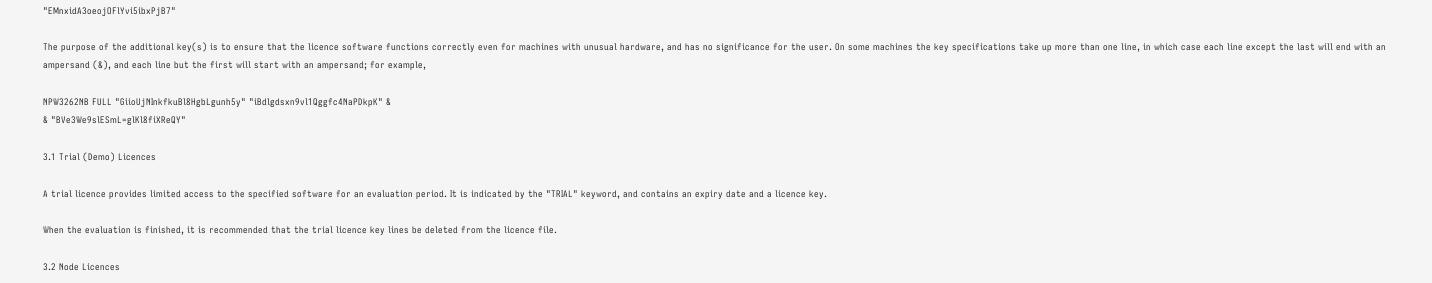"EMnxidA3oeojOFlYvi5ibxPjB7"

The purpose of the additional key(s) is to ensure that the licence software functions correctly even for machines with unusual hardware, and has no significance for the user. On some machines the key specifications take up more than one line, in which case each line except the last will end with an ampersand (&), and each line but the first will start with an ampersand; for example,

NPW3262NB FULL "GiioUjNInkfkuBl8HgbLgunh5y" "iBdlgdsxn9vl1Qggfc4NaPDkpK" &
& "BVe3We9slESmL=glKl8fiXReQY"

3.1 Trial (Demo) Licences

A trial licence provides limited access to the specified software for an evaluation period. It is indicated by the "TRIAL" keyword, and contains an expiry date and a licence key.

When the evaluation is finished, it is recommended that the trial licence key lines be deleted from the licence file.

3.2 Node Licences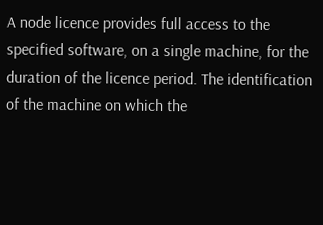A node licence provides full access to the specified software, on a single machine, for the duration of the licence period. The identification of the machine on which the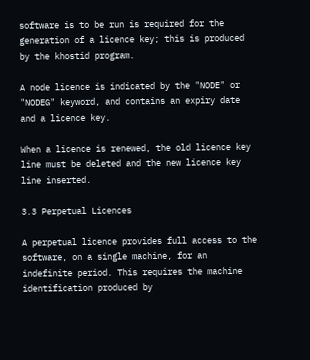software is to be run is required for the generation of a licence key; this is produced by the khostid program.

A node licence is indicated by the "NODE" or "NODEG" keyword, and contains an expiry date and a licence key.

When a licence is renewed, the old licence key line must be deleted and the new licence key line inserted.

3.3 Perpetual Licences

A perpetual licence provides full access to the software, on a single machine, for an indefinite period. This requires the machine identification produced by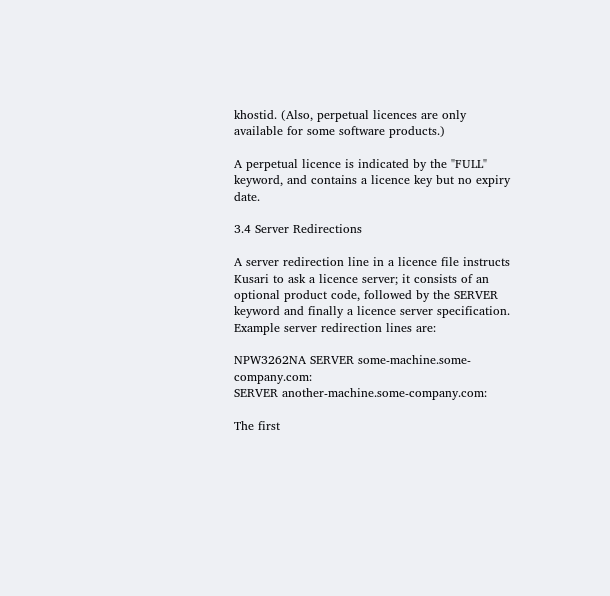khostid. (Also, perpetual licences are only available for some software products.)

A perpetual licence is indicated by the "FULL" keyword, and contains a licence key but no expiry date.

3.4 Server Redirections

A server redirection line in a licence file instructs Kusari to ask a licence server; it consists of an optional product code, followed by the SERVER keyword and finally a licence server specification. Example server redirection lines are:

NPW3262NA SERVER some-machine.some-company.com:
SERVER another-machine.some-company.com:

The first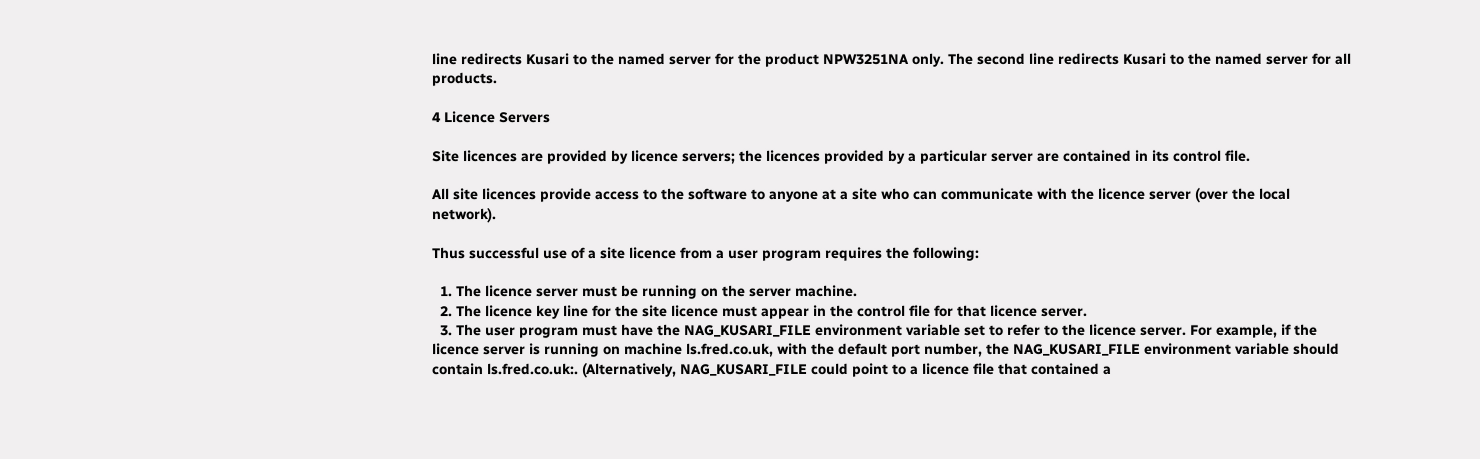line redirects Kusari to the named server for the product NPW3251NA only. The second line redirects Kusari to the named server for all products.

4 Licence Servers

Site licences are provided by licence servers; the licences provided by a particular server are contained in its control file.

All site licences provide access to the software to anyone at a site who can communicate with the licence server (over the local network).

Thus successful use of a site licence from a user program requires the following:

  1. The licence server must be running on the server machine.
  2. The licence key line for the site licence must appear in the control file for that licence server.
  3. The user program must have the NAG_KUSARI_FILE environment variable set to refer to the licence server. For example, if the licence server is running on machine ls.fred.co.uk, with the default port number, the NAG_KUSARI_FILE environment variable should contain ls.fred.co.uk:. (Alternatively, NAG_KUSARI_FILE could point to a licence file that contained a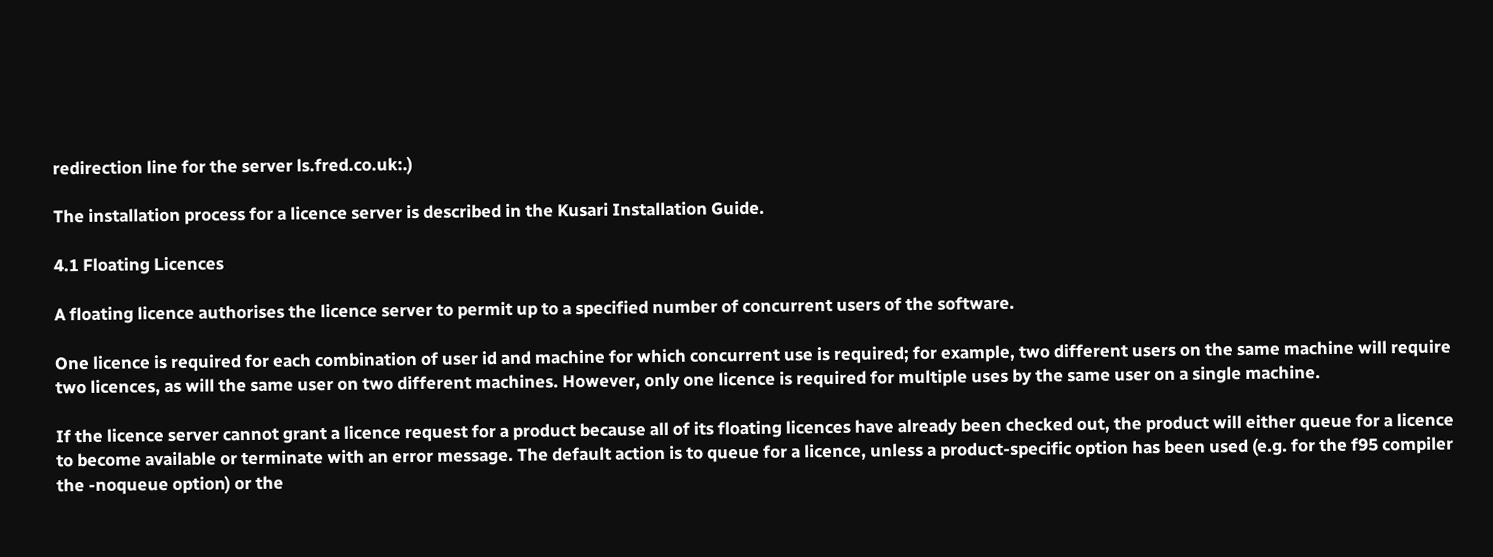redirection line for the server ls.fred.co.uk:.)

The installation process for a licence server is described in the Kusari Installation Guide.

4.1 Floating Licences

A floating licence authorises the licence server to permit up to a specified number of concurrent users of the software.

One licence is required for each combination of user id and machine for which concurrent use is required; for example, two different users on the same machine will require two licences, as will the same user on two different machines. However, only one licence is required for multiple uses by the same user on a single machine.

If the licence server cannot grant a licence request for a product because all of its floating licences have already been checked out, the product will either queue for a licence to become available or terminate with an error message. The default action is to queue for a licence, unless a product-specific option has been used (e.g. for the f95 compiler the -noqueue option) or the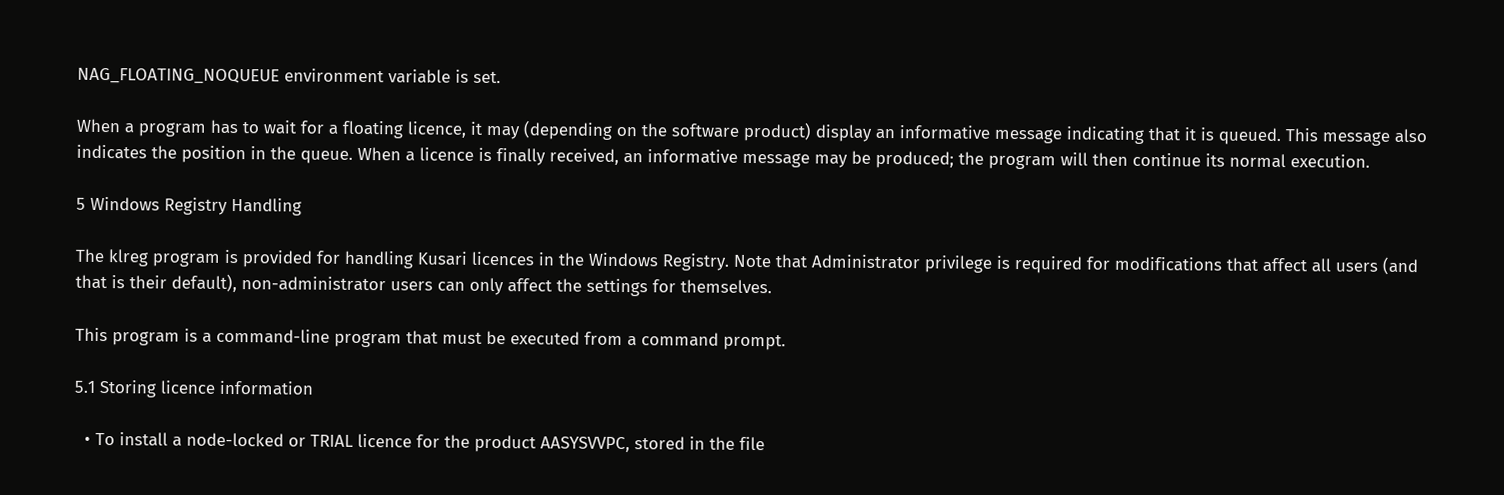NAG_FLOATING_NOQUEUE environment variable is set.

When a program has to wait for a floating licence, it may (depending on the software product) display an informative message indicating that it is queued. This message also indicates the position in the queue. When a licence is finally received, an informative message may be produced; the program will then continue its normal execution.

5 Windows Registry Handling

The klreg program is provided for handling Kusari licences in the Windows Registry. Note that Administrator privilege is required for modifications that affect all users (and that is their default), non-administrator users can only affect the settings for themselves.

This program is a command-line program that must be executed from a command prompt.

5.1 Storing licence information

  • To install a node-locked or TRIAL licence for the product AASYSVVPC, stored in the file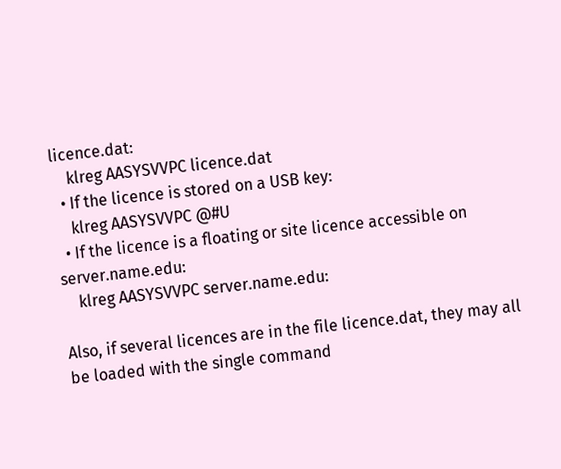licence.dat:
    klreg AASYSVVPC licence.dat
  • If the licence is stored on a USB key:
    klreg AASYSVVPC @#U
  • If the licence is a floating or site licence accessible on server.name.edu:
    klreg AASYSVVPC server.name.edu:

Also, if several licences are in the file licence.dat, they may all be loaded with the single command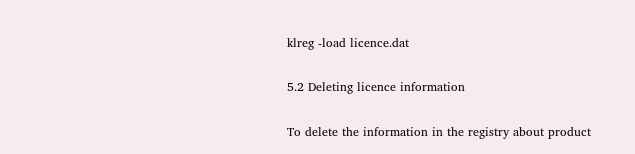klreg -load licence.dat

5.2 Deleting licence information

To delete the information in the registry about product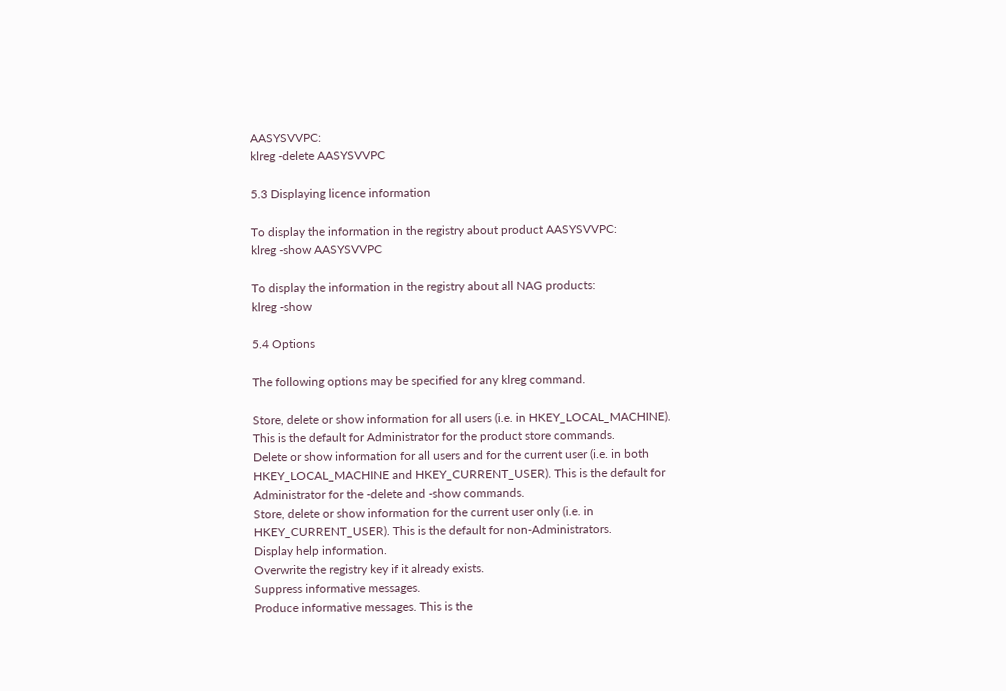AASYSVVPC:
klreg -delete AASYSVVPC

5.3 Displaying licence information

To display the information in the registry about product AASYSVVPC:
klreg -show AASYSVVPC

To display the information in the registry about all NAG products:
klreg -show

5.4 Options

The following options may be specified for any klreg command.

Store, delete or show information for all users (i.e. in HKEY_LOCAL_MACHINE). This is the default for Administrator for the product store commands.
Delete or show information for all users and for the current user (i.e. in both HKEY_LOCAL_MACHINE and HKEY_CURRENT_USER). This is the default for Administrator for the -delete and -show commands.
Store, delete or show information for the current user only (i.e. in HKEY_CURRENT_USER). This is the default for non-Administrators.
Display help information.
Overwrite the registry key if it already exists.
Suppress informative messages.
Produce informative messages. This is the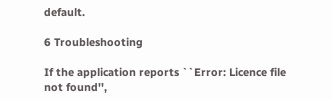default.

6 Troubleshooting

If the application reports ``Error: Licence file not found'',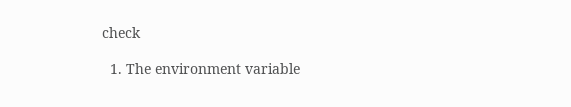check

  1. The environment variable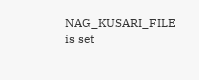NAG_KUSARI_FILE is set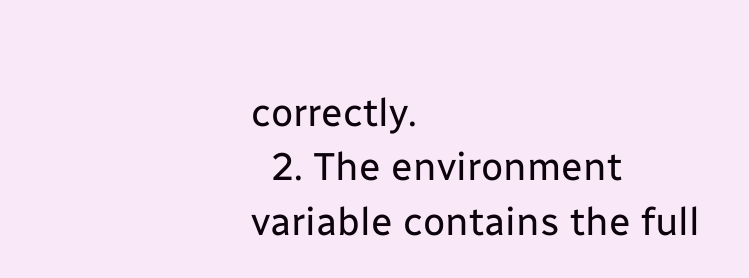correctly.
  2. The environment variable contains the full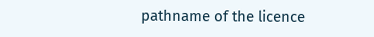pathname of the licence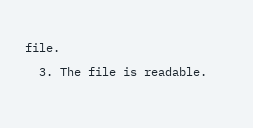file.
  3. The file is readable.